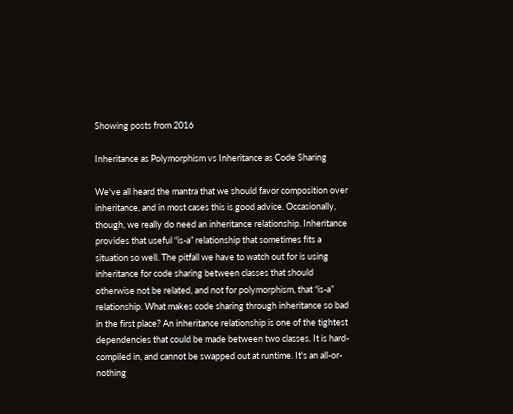Showing posts from 2016

Inheritance as Polymorphism vs Inheritance as Code Sharing

We've all heard the mantra that we should favor composition over inheritance, and in most cases this is good advice. Occasionally, though, we really do need an inheritance relationship. Inheritance provides that useful “is-a” relationship that sometimes fits a situation so well. The pitfall we have to watch out for is using inheritance for code sharing between classes that should otherwise not be related, and not for polymorphism, that “is-a” relationship. What makes code sharing through inheritance so bad in the first place? An inheritance relationship is one of the tightest dependencies that could be made between two classes. It is hard-compiled in, and cannot be swapped out at runtime. It's an all-or-nothing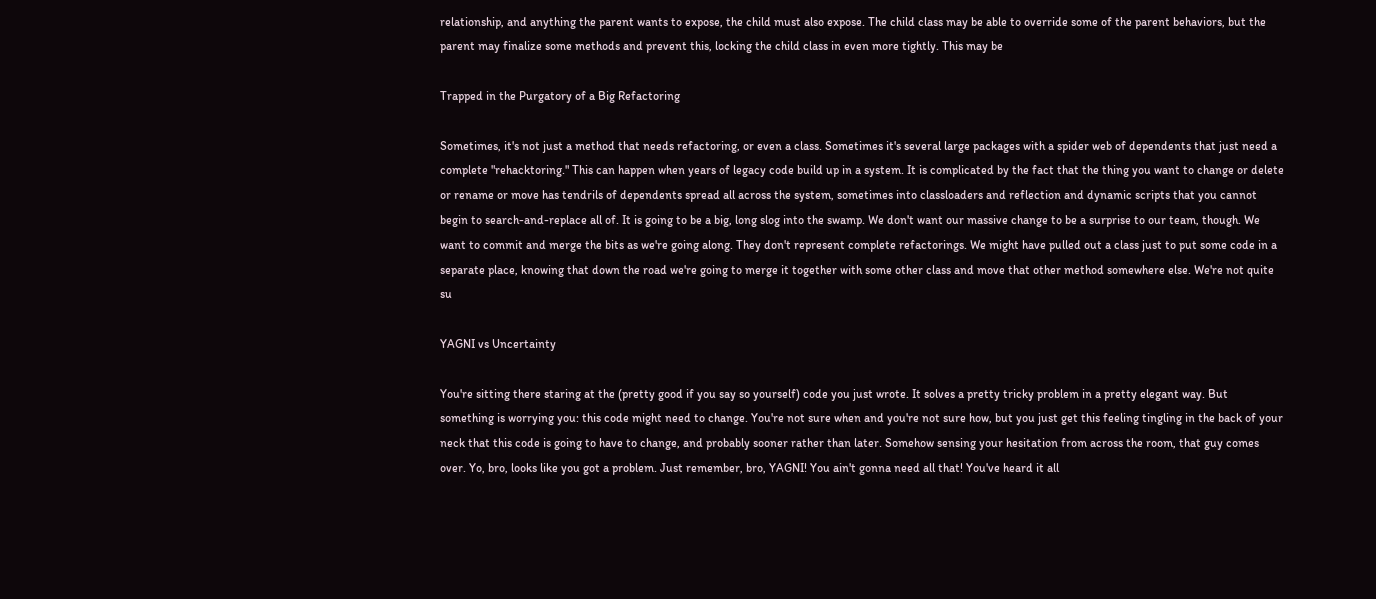relationship, and anything the parent wants to expose, the child must also expose. The child class may be able to override some of the parent behaviors, but the parent may finalize some methods and prevent this, locking the child class in even more tightly. This may be

Trapped in the Purgatory of a Big Refactoring

Sometimes, it's not just a method that needs refactoring, or even a class. Sometimes it's several large packages with a spider web of dependents that just need a complete "rehacktoring." This can happen when years of legacy code build up in a system. It is complicated by the fact that the thing you want to change or delete or rename or move has tendrils of dependents spread all across the system, sometimes into classloaders and reflection and dynamic scripts that you cannot begin to search-and-replace all of. It is going to be a big, long slog into the swamp. We don't want our massive change to be a surprise to our team, though. We want to commit and merge the bits as we're going along. They don't represent complete refactorings. We might have pulled out a class just to put some code in a separate place, knowing that down the road we're going to merge it together with some other class and move that other method somewhere else. We're not quite su

YAGNI vs Uncertainty

You're sitting there staring at the (pretty good if you say so yourself) code you just wrote. It solves a pretty tricky problem in a pretty elegant way. But something is worrying you: this code might need to change. You're not sure when and you're not sure how, but you just get this feeling tingling in the back of your neck that this code is going to have to change, and probably sooner rather than later. Somehow sensing your hesitation from across the room, that guy comes over. Yo, bro, looks like you got a problem. Just remember, bro, YAGNI! You ain't gonna need all that! You've heard it all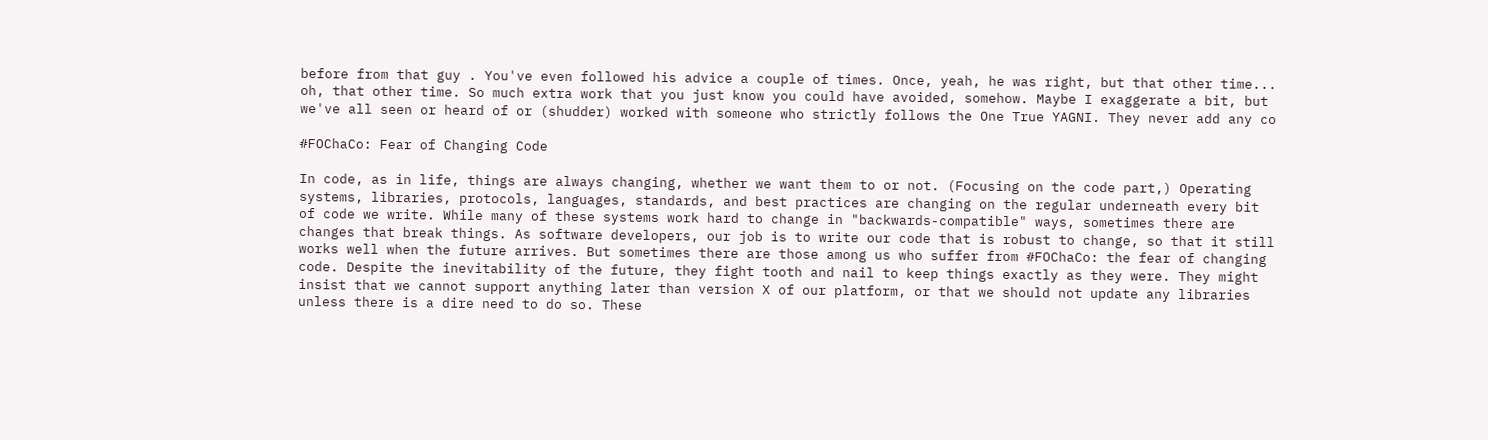before from that guy . You've even followed his advice a couple of times. Once, yeah, he was right, but that other time... oh, that other time. So much extra work that you just know you could have avoided, somehow. Maybe I exaggerate a bit, but we've all seen or heard of or (shudder) worked with someone who strictly follows the One True YAGNI. They never add any co

#FOChaCo: Fear of Changing Code

In code, as in life, things are always changing, whether we want them to or not. (Focusing on the code part,) Operating systems, libraries, protocols, languages, standards, and best practices are changing on the regular underneath every bit of code we write. While many of these systems work hard to change in "backwards-compatible" ways, sometimes there are changes that break things. As software developers, our job is to write our code that is robust to change, so that it still works well when the future arrives. But sometimes there are those among us who suffer from #FOChaCo: the fear of changing code. Despite the inevitability of the future, they fight tooth and nail to keep things exactly as they were. They might insist that we cannot support anything later than version X of our platform, or that we should not update any libraries unless there is a dire need to do so. These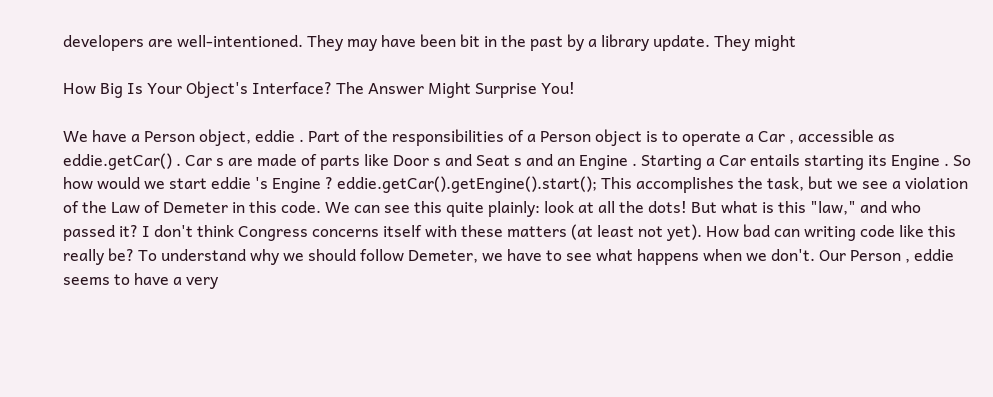developers are well-intentioned. They may have been bit in the past by a library update. They might

How Big Is Your Object's Interface? The Answer Might Surprise You!

We have a Person object, eddie . Part of the responsibilities of a Person object is to operate a Car , accessible as eddie.getCar() . Car s are made of parts like Door s and Seat s and an Engine . Starting a Car entails starting its Engine . So how would we start eddie 's Engine ? eddie.getCar().getEngine().start(); This accomplishes the task, but we see a violation of the Law of Demeter in this code. We can see this quite plainly: look at all the dots! But what is this "law," and who passed it? I don't think Congress concerns itself with these matters (at least not yet). How bad can writing code like this really be? To understand why we should follow Demeter, we have to see what happens when we don't. Our Person , eddie seems to have a very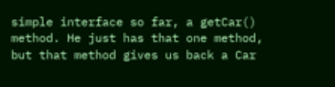simple interface so far, a getCar() method. He just has that one method, but that method gives us back a Car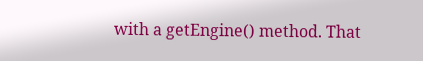with a getEngine() method. That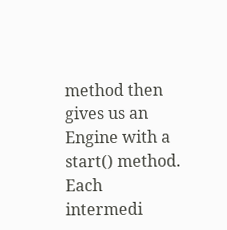method then gives us an Engine with a start() method. Each intermedi